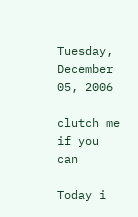Tuesday, December 05, 2006

clutch me if you can

Today i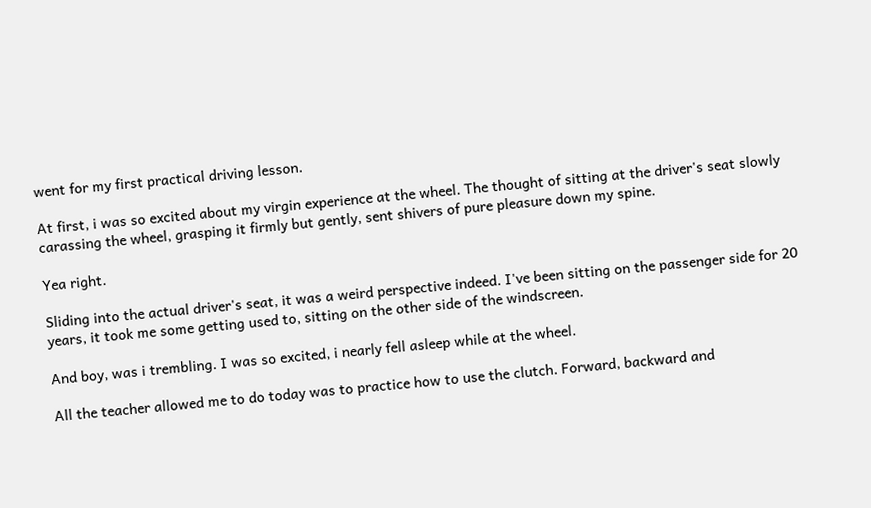went for my first practical driving lesson.

At first, i was so excited about my virgin experience at the wheel. The thought of sitting at the driver's seat slowly carassing the wheel, grasping it firmly but gently, sent shivers of pure pleasure down my spine.

Yea right.

Sliding into the actual driver's seat, it was a weird perspective indeed. I've been sitting on the passenger side for 20 years, it took me some getting used to, sitting on the other side of the windscreen.

And boy, was i trembling. I was so excited, i nearly fell asleep while at the wheel.

All the teacher allowed me to do today was to practice how to use the clutch. Forward, backward and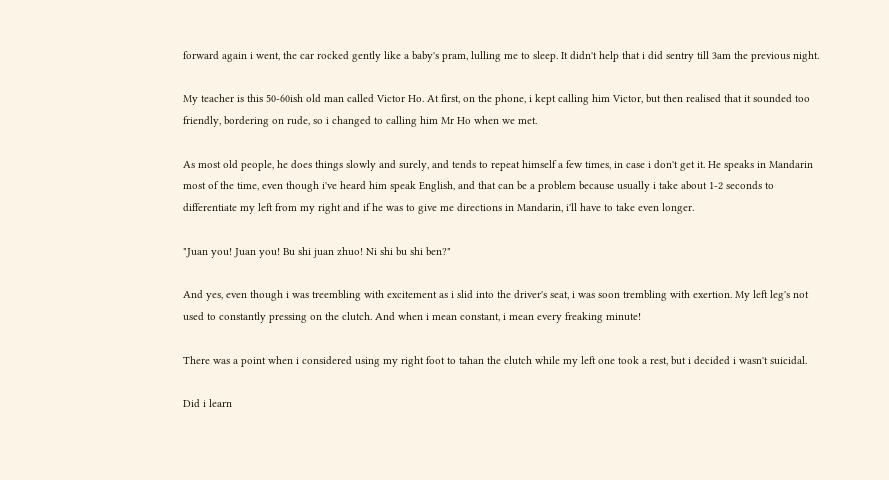forward again i went, the car rocked gently like a baby's pram, lulling me to sleep. It didn't help that i did sentry till 3am the previous night.

My teacher is this 50-60ish old man called Victor Ho. At first, on the phone, i kept calling him Victor, but then realised that it sounded too friendly, bordering on rude, so i changed to calling him Mr Ho when we met.

As most old people, he does things slowly and surely, and tends to repeat himself a few times, in case i don't get it. He speaks in Mandarin most of the time, even though i've heard him speak English, and that can be a problem because usually i take about 1-2 seconds to differentiate my left from my right and if he was to give me directions in Mandarin, i'll have to take even longer.

"Juan you! Juan you! Bu shi juan zhuo! Ni shi bu shi ben?"

And yes, even though i was treembling with excitement as i slid into the driver's seat, i was soon trembling with exertion. My left leg's not used to constantly pressing on the clutch. And when i mean constant, i mean every freaking minute!

There was a point when i considered using my right foot to tahan the clutch while my left one took a rest, but i decided i wasn't suicidal.

Did i learn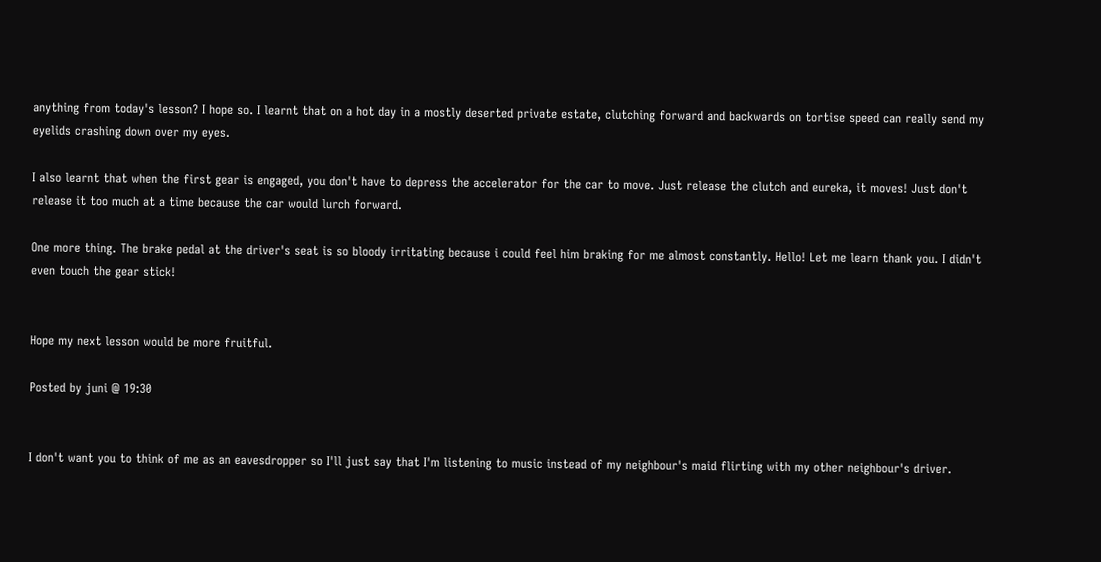anything from today's lesson? I hope so. I learnt that on a hot day in a mostly deserted private estate, clutching forward and backwards on tortise speed can really send my eyelids crashing down over my eyes.

I also learnt that when the first gear is engaged, you don't have to depress the accelerator for the car to move. Just release the clutch and eureka, it moves! Just don't release it too much at a time because the car would lurch forward.

One more thing. The brake pedal at the driver's seat is so bloody irritating because i could feel him braking for me almost constantly. Hello! Let me learn thank you. I didn't even touch the gear stick!


Hope my next lesson would be more fruitful.

Posted by juni @ 19:30


I don't want you to think of me as an eavesdropper so I'll just say that I'm listening to music instead of my neighbour's maid flirting with my other neighbour's driver.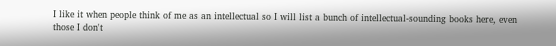I like it when people think of me as an intellectual so I will list a bunch of intellectual-sounding books here, even those I don't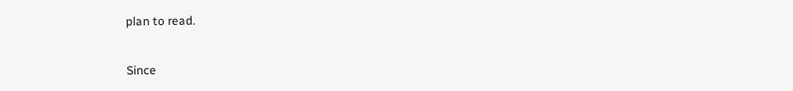plan to read.


Since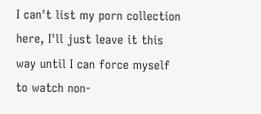I can't list my porn collection here, I'll just leave it this way until I can force myself to watch non-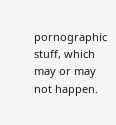pornographic stuff, which may or may not happen.